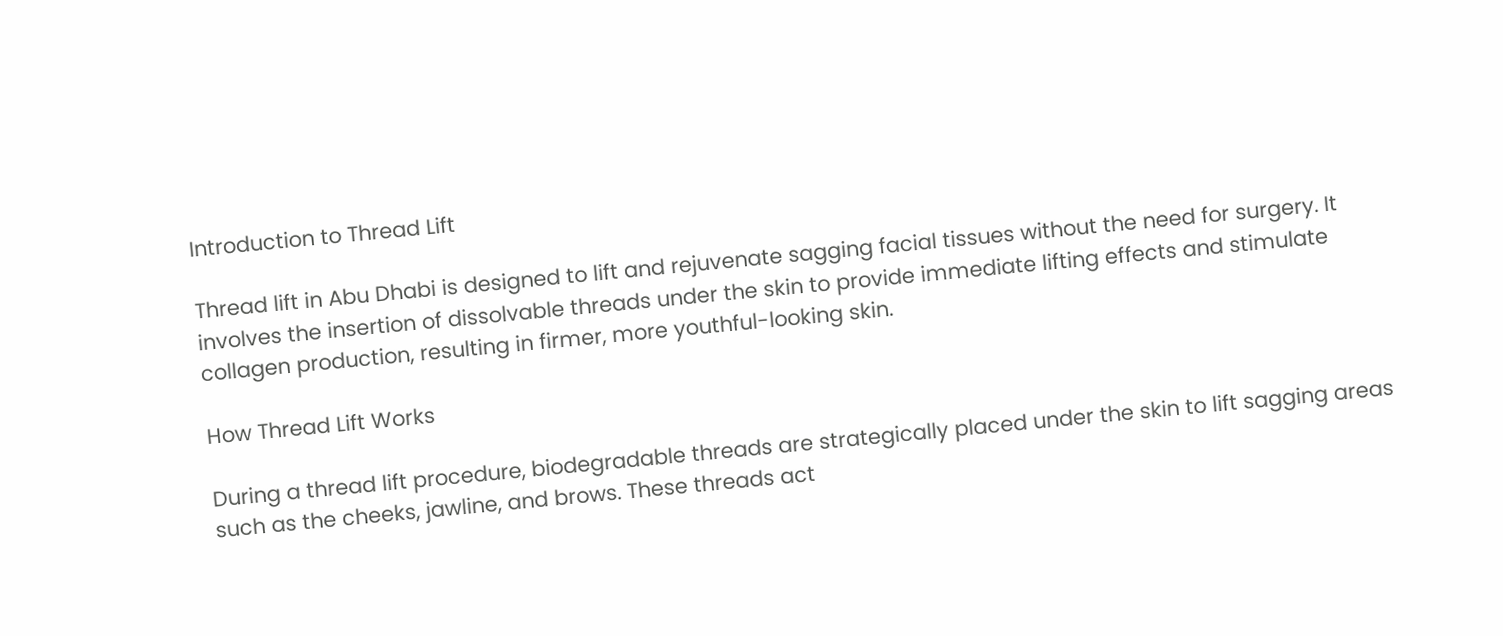Introduction to Thread Lift

Thread lift in Abu Dhabi is designed to lift and rejuvenate sagging facial tissues without the need for surgery. It involves the insertion of dissolvable threads under the skin to provide immediate lifting effects and stimulate collagen production, resulting in firmer, more youthful-looking skin.

How Thread Lift Works

During a thread lift procedure, biodegradable threads are strategically placed under the skin to lift sagging areas such as the cheeks, jawline, and brows. These threads act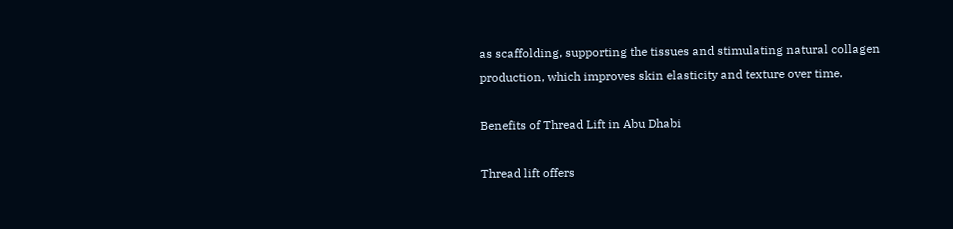as scaffolding, supporting the tissues and stimulating natural collagen production, which improves skin elasticity and texture over time.

Benefits of Thread Lift in Abu Dhabi

Thread lift offers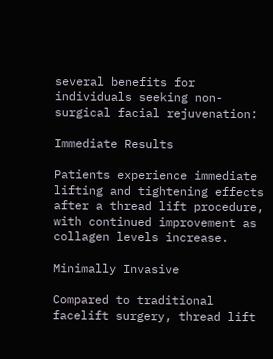several benefits for individuals seeking non-surgical facial rejuvenation:

Immediate Results

Patients experience immediate lifting and tightening effects after a thread lift procedure, with continued improvement as collagen levels increase.

Minimally Invasive

Compared to traditional facelift surgery, thread lift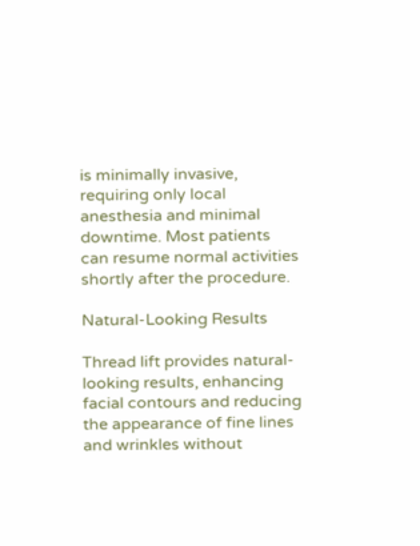is minimally invasive, requiring only local anesthesia and minimal downtime. Most patients can resume normal activities shortly after the procedure.

Natural-Looking Results

Thread lift provides natural-looking results, enhancing facial contours and reducing the appearance of fine lines and wrinkles without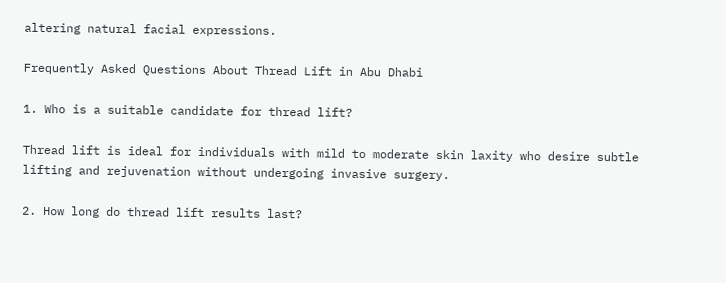altering natural facial expressions.

Frequently Asked Questions About Thread Lift in Abu Dhabi

1. Who is a suitable candidate for thread lift?

Thread lift is ideal for individuals with mild to moderate skin laxity who desire subtle lifting and rejuvenation without undergoing invasive surgery.

2. How long do thread lift results last?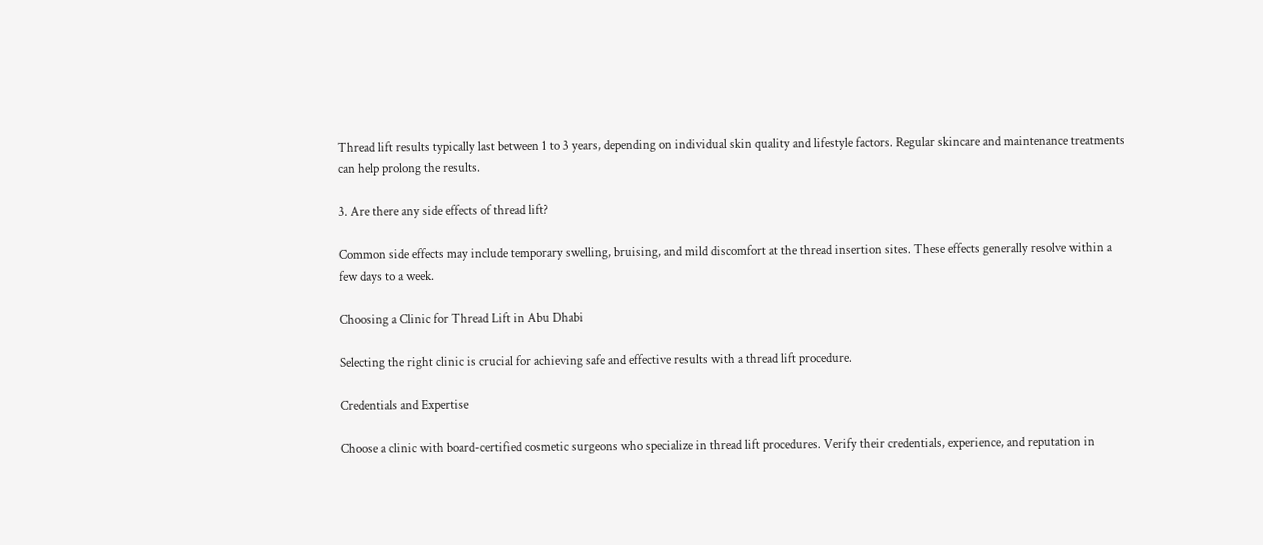Thread lift results typically last between 1 to 3 years, depending on individual skin quality and lifestyle factors. Regular skincare and maintenance treatments can help prolong the results.

3. Are there any side effects of thread lift?

Common side effects may include temporary swelling, bruising, and mild discomfort at the thread insertion sites. These effects generally resolve within a few days to a week.

Choosing a Clinic for Thread Lift in Abu Dhabi

Selecting the right clinic is crucial for achieving safe and effective results with a thread lift procedure.

Credentials and Expertise

Choose a clinic with board-certified cosmetic surgeons who specialize in thread lift procedures. Verify their credentials, experience, and reputation in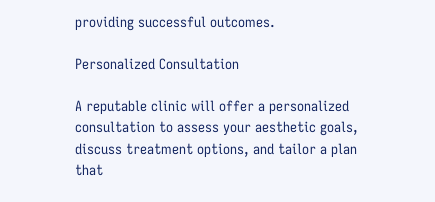providing successful outcomes.

Personalized Consultation

A reputable clinic will offer a personalized consultation to assess your aesthetic goals, discuss treatment options, and tailor a plan that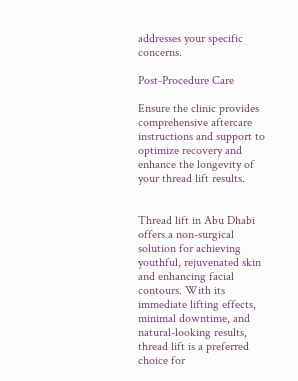addresses your specific concerns.

Post-Procedure Care

Ensure the clinic provides comprehensive aftercare instructions and support to optimize recovery and enhance the longevity of your thread lift results.


Thread lift in Abu Dhabi offers a non-surgical solution for achieving youthful, rejuvenated skin and enhancing facial contours. With its immediate lifting effects, minimal downtime, and natural-looking results, thread lift is a preferred choice for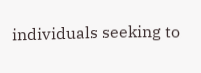individuals seeking to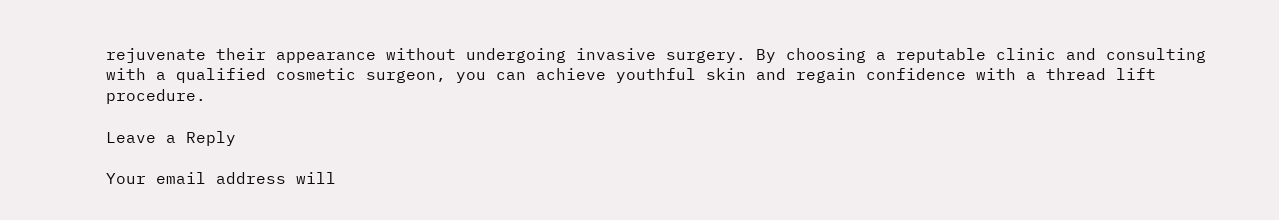rejuvenate their appearance without undergoing invasive surgery. By choosing a reputable clinic and consulting with a qualified cosmetic surgeon, you can achieve youthful skin and regain confidence with a thread lift procedure.

Leave a Reply

Your email address will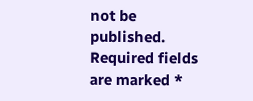not be published. Required fields are marked *